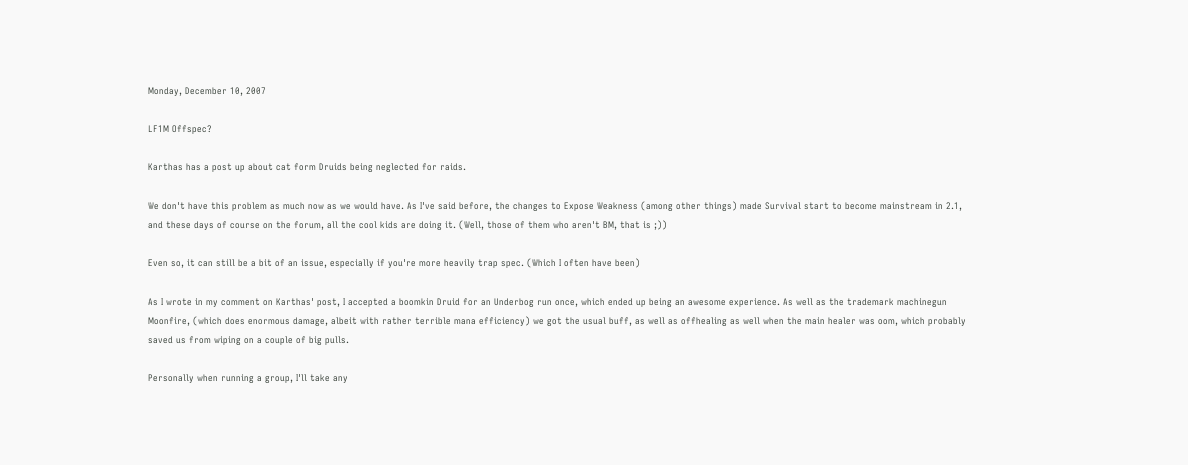Monday, December 10, 2007

LF1M Offspec?

Karthas has a post up about cat form Druids being neglected for raids.

We don't have this problem as much now as we would have. As I've said before, the changes to Expose Weakness (among other things) made Survival start to become mainstream in 2.1, and these days of course on the forum, all the cool kids are doing it. (Well, those of them who aren't BM, that is ;))

Even so, it can still be a bit of an issue, especially if you're more heavily trap spec. (Which I often have been)

As I wrote in my comment on Karthas' post, I accepted a boomkin Druid for an Underbog run once, which ended up being an awesome experience. As well as the trademark machinegun Moonfire, (which does enormous damage, albeit with rather terrible mana efficiency) we got the usual buff, as well as offhealing as well when the main healer was oom, which probably saved us from wiping on a couple of big pulls.

Personally when running a group, I'll take any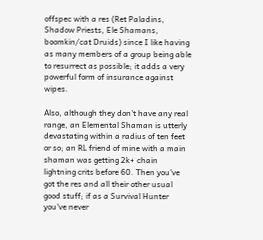offspec with a res (Ret Paladins, Shadow Priests, Ele Shamans, boomkin/cat Druids) since I like having as many members of a group being able to resurrect as possible; it adds a very powerful form of insurance against wipes.

Also, although they don't have any real range, an Elemental Shaman is utterly devastating within a radius of ten feet or so; an RL friend of mine with a main shaman was getting 2k+ chain lightning crits before 60. Then you've got the res and all their other usual good stuff; if as a Survival Hunter you've never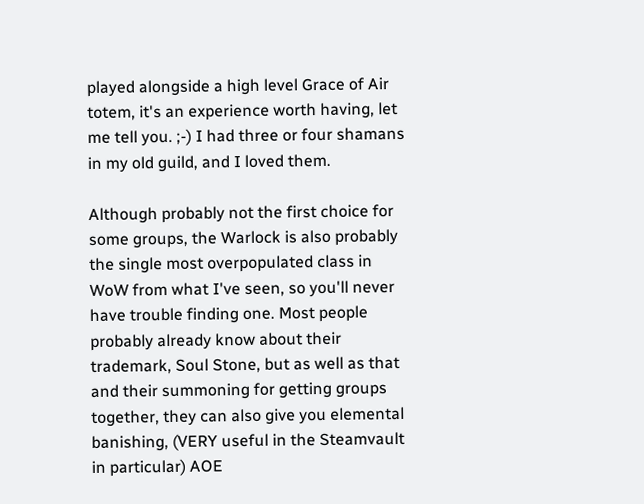played alongside a high level Grace of Air totem, it's an experience worth having, let me tell you. ;-) I had three or four shamans in my old guild, and I loved them.

Although probably not the first choice for some groups, the Warlock is also probably the single most overpopulated class in WoW from what I've seen, so you'll never have trouble finding one. Most people probably already know about their trademark, Soul Stone, but as well as that and their summoning for getting groups together, they can also give you elemental banishing, (VERY useful in the Steamvault in particular) AOE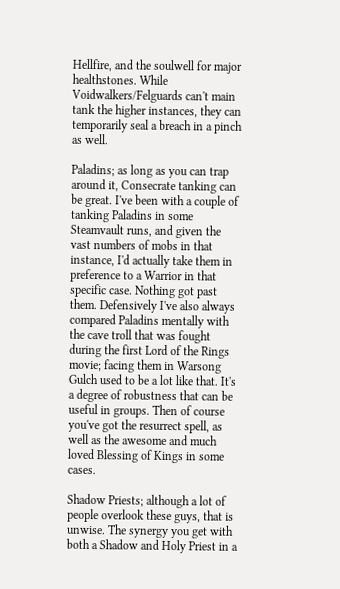Hellfire, and the soulwell for major healthstones. While Voidwalkers/Felguards can't main tank the higher instances, they can temporarily seal a breach in a pinch as well.

Paladins; as long as you can trap around it, Consecrate tanking can be great. I've been with a couple of tanking Paladins in some Steamvault runs, and given the vast numbers of mobs in that instance, I'd actually take them in preference to a Warrior in that specific case. Nothing got past them. Defensively I've also always compared Paladins mentally with the cave troll that was fought during the first Lord of the Rings movie; facing them in Warsong Gulch used to be a lot like that. It's a degree of robustness that can be useful in groups. Then of course you've got the resurrect spell, as well as the awesome and much loved Blessing of Kings in some cases.

Shadow Priests; although a lot of people overlook these guys, that is unwise. The synergy you get with both a Shadow and Holy Priest in a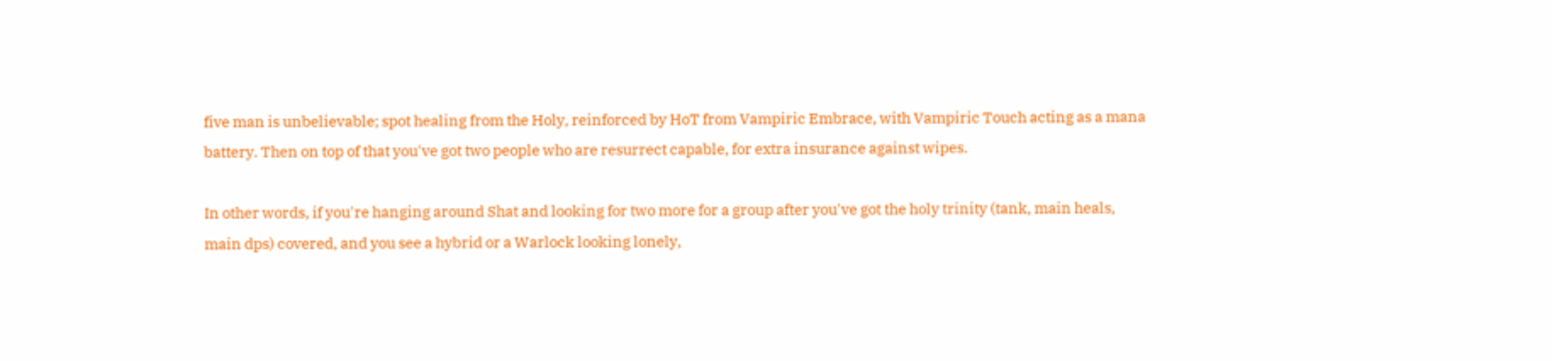five man is unbelievable; spot healing from the Holy, reinforced by HoT from Vampiric Embrace, with Vampiric Touch acting as a mana battery. Then on top of that you've got two people who are resurrect capable, for extra insurance against wipes.

In other words, if you're hanging around Shat and looking for two more for a group after you've got the holy trinity (tank, main heals, main dps) covered, and you see a hybrid or a Warlock looking lonely,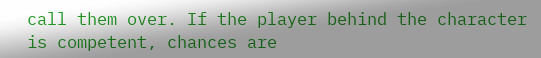call them over. If the player behind the character is competent, chances are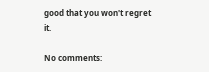good that you won't regret it.

No comments: